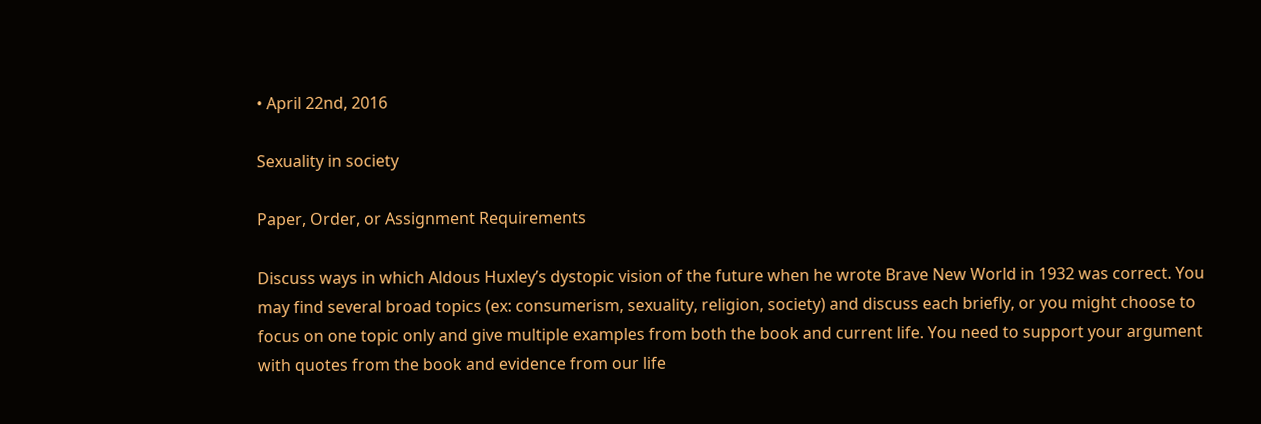• April 22nd, 2016

Sexuality in society

Paper, Order, or Assignment Requirements

Discuss ways in which Aldous Huxley’s dystopic vision of the future when he wrote Brave New World in 1932 was correct. You may find several broad topics (ex: consumerism, sexuality, religion, society) and discuss each briefly, or you might choose to focus on one topic only and give multiple examples from both the book and current life. You need to support your argument with quotes from the book and evidence from our life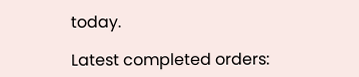today.

Latest completed orders: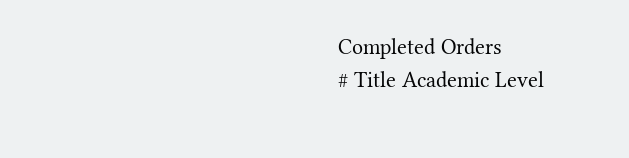Completed Orders
# Title Academic Level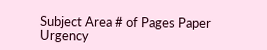Subject Area # of Pages Paper Urgency